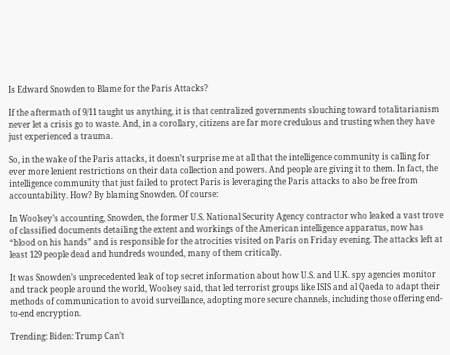Is Edward Snowden to Blame for the Paris Attacks?

If the aftermath of 9/11 taught us anything, it is that centralized governments slouching toward totalitarianism never let a crisis go to waste. And, in a corollary, citizens are far more credulous and trusting when they have just experienced a trauma.

So, in the wake of the Paris attacks, it doesn’t surprise me at all that the intelligence community is calling for ever more lenient restrictions on their data collection and powers. And people are giving it to them. In fact, the intelligence community that just failed to protect Paris is leveraging the Paris attacks to also be free from accountability. How? By blaming Snowden. Of course:

In Woolsey’s accounting, Snowden, the former U.S. National Security Agency contractor who leaked a vast trove of classified documents detailing the extent and workings of the American intelligence apparatus, now has “blood on his hands” and is responsible for the atrocities visited on Paris on Friday evening. The attacks left at least 129 people dead and hundreds wounded, many of them critically.

It was Snowden’s unprecedented leak of top secret information about how U.S. and U.K. spy agencies monitor and track people around the world, Woolsey said, that led terrorist groups like ISIS and al Qaeda to adapt their methods of communication to avoid surveillance, adopting more secure channels, including those offering end-to-end encryption.

Trending: Biden: Trump Can’t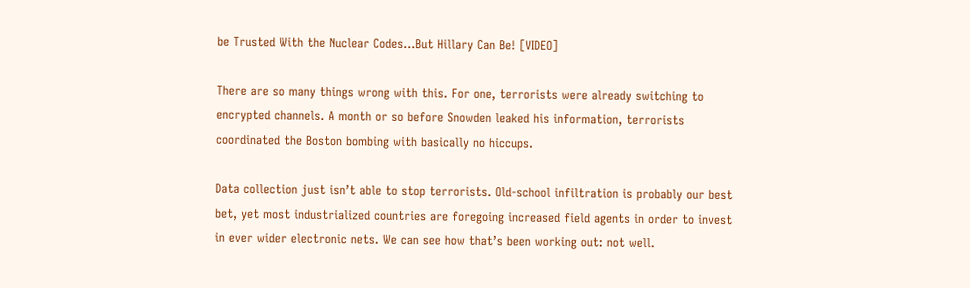be Trusted With the Nuclear Codes…But Hillary Can Be! [VIDEO]

There are so many things wrong with this. For one, terrorists were already switching to encrypted channels. A month or so before Snowden leaked his information, terrorists coordinated the Boston bombing with basically no hiccups.

Data collection just isn’t able to stop terrorists. Old-school infiltration is probably our best bet, yet most industrialized countries are foregoing increased field agents in order to invest in ever wider electronic nets. We can see how that’s been working out: not well.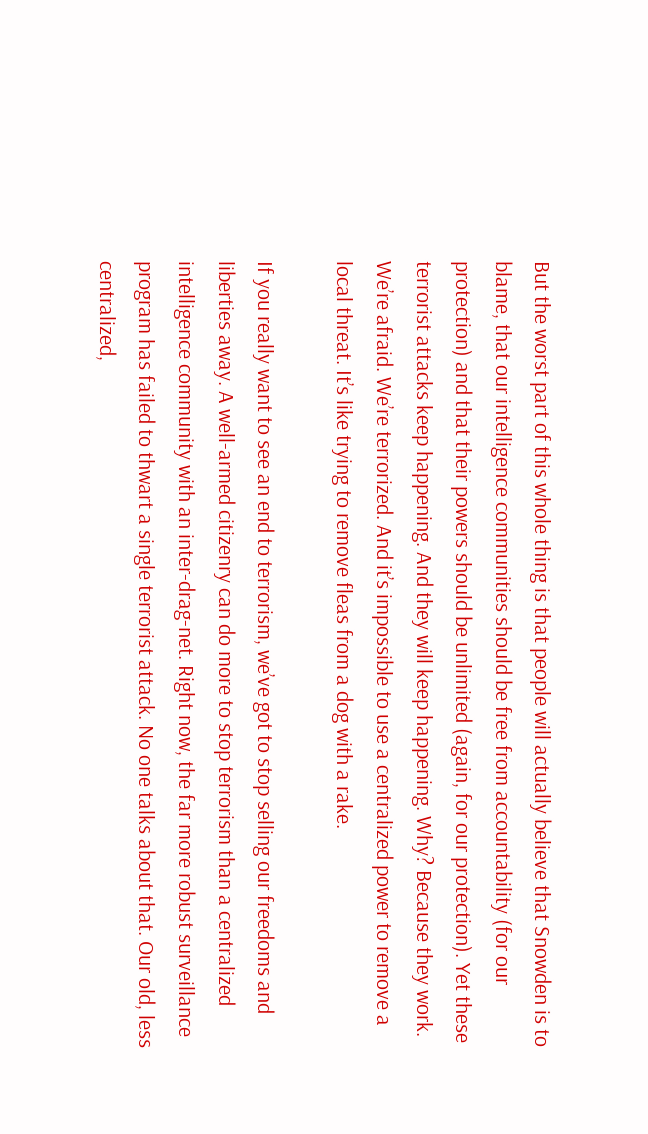But the worst part of this whole thing is that people will actually believe that Snowden is to blame, that our intelligence communities should be free from accountability (for our protection) and that their powers should be unlimited (again, for our protection). Yet these terrorist attacks keep happening. And they will keep happening. Why? Because they work. We’re afraid. We’re terrorized. And it’s impossible to use a centralized power to remove a local threat. It’s like trying to remove fleas from a dog with a rake.

If you really want to see an end to terrorism, we’ve got to stop selling our freedoms and liberties away. A well-armed citizenry can do more to stop terrorism than a centralized intelligence community with an inter-drag-net. Right now, the far more robust surveillance program has failed to thwart a single terrorist attack. No one talks about that. Our old, less centralized,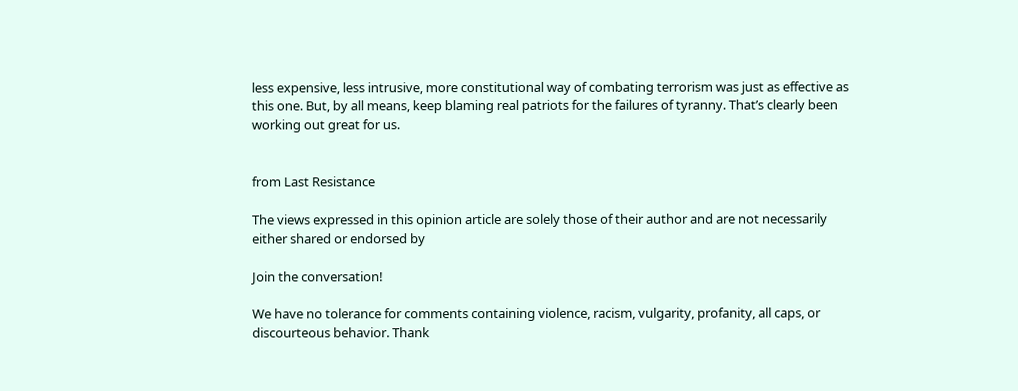less expensive, less intrusive, more constitutional way of combating terrorism was just as effective as this one. But, by all means, keep blaming real patriots for the failures of tyranny. That’s clearly been working out great for us.


from Last Resistance

The views expressed in this opinion article are solely those of their author and are not necessarily either shared or endorsed by

Join the conversation!

We have no tolerance for comments containing violence, racism, vulgarity, profanity, all caps, or discourteous behavior. Thank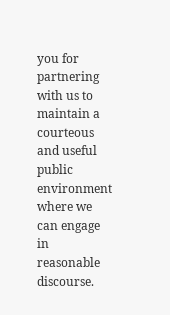you for partnering with us to maintain a courteous and useful public environment where we can engage in reasonable discourse.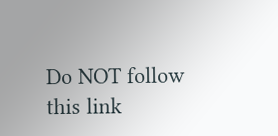Do NOT follow this link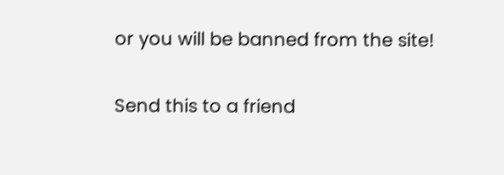or you will be banned from the site!

Send this to a friend